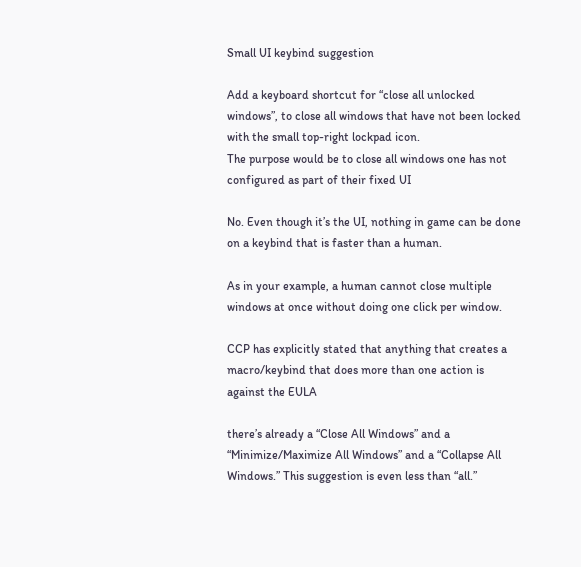Small UI keybind suggestion

Add a keyboard shortcut for “close all unlocked windows”, to close all windows that have not been locked with the small top-right lockpad icon.
The purpose would be to close all windows one has not configured as part of their fixed UI

No. Even though it’s the UI, nothing in game can be done on a keybind that is faster than a human.

As in your example, a human cannot close multiple windows at once without doing one click per window.

CCP has explicitly stated that anything that creates a macro/keybind that does more than one action is against the EULA

there’s already a “Close All Windows” and a “Minimize/Maximize All Windows” and a “Collapse All Windows.” This suggestion is even less than “all.”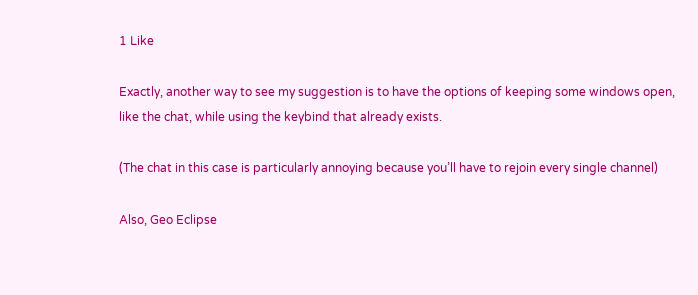1 Like

Exactly, another way to see my suggestion is to have the options of keeping some windows open, like the chat, while using the keybind that already exists.

(The chat in this case is particularly annoying because you’ll have to rejoin every single channel)

Also, Geo Eclipse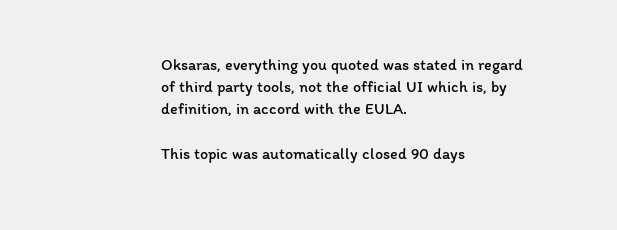Oksaras, everything you quoted was stated in regard of third party tools, not the official UI which is, by definition, in accord with the EULA.

This topic was automatically closed 90 days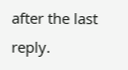after the last reply.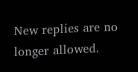New replies are no longer allowed.